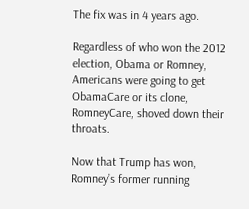The fix was in 4 years ago.

Regardless of who won the 2012 election, Obama or Romney, Americans were going to get ObamaCare or its clone, RomneyCare, shoved down their throats.

Now that Trump has won, Romney’s former running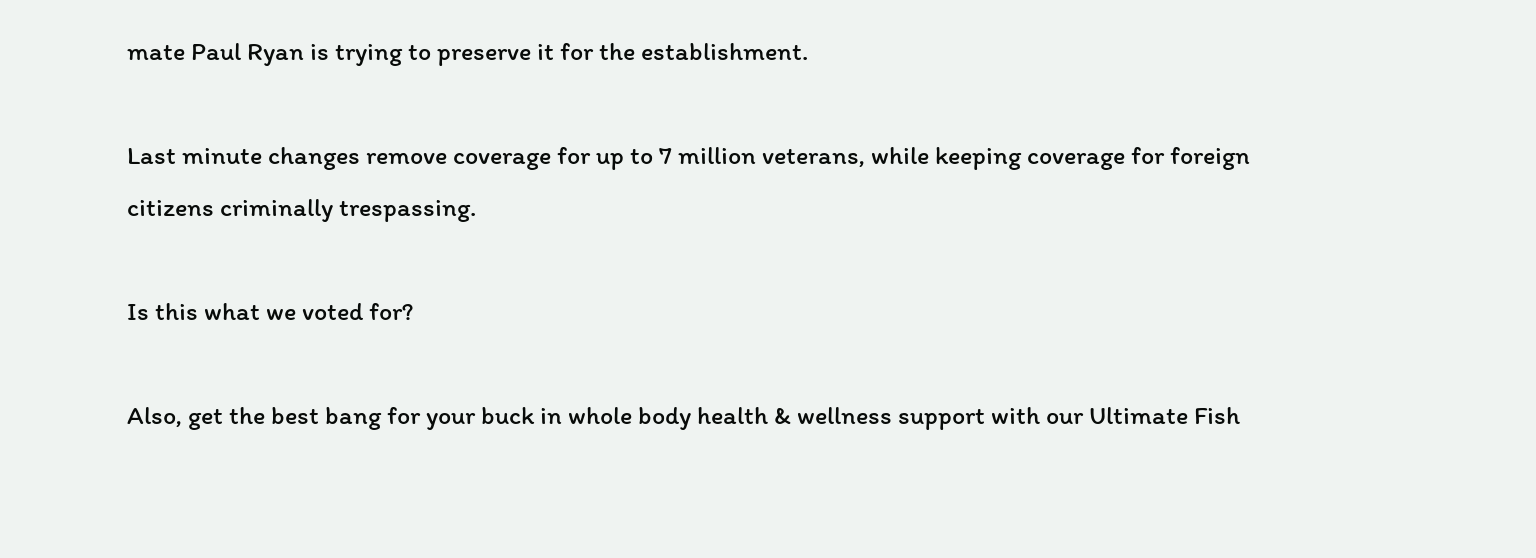mate Paul Ryan is trying to preserve it for the establishment.

Last minute changes remove coverage for up to 7 million veterans, while keeping coverage for foreign citizens criminally trespassing.

Is this what we voted for?

Also, get the best bang for your buck in whole body health & wellness support with our Ultimate Fish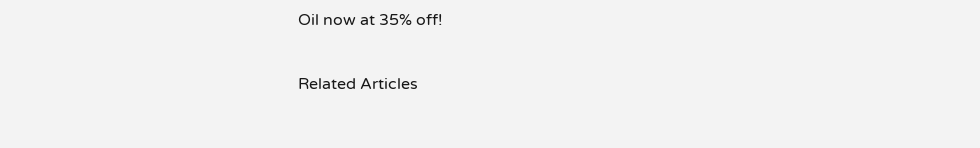Oil now at 35% off!

Related Articles